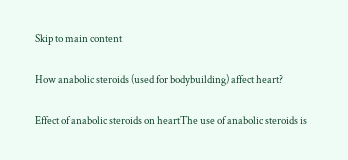Skip to main content

How anabolic steroids (used for bodybuilding) affect heart?

Effect of anabolic steroids on heartThe use of anabolic steroids is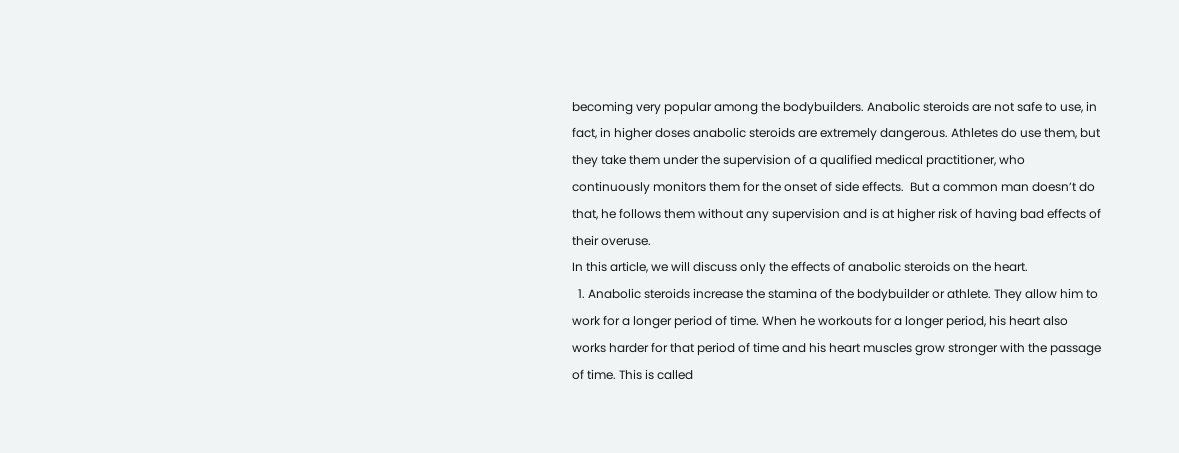becoming very popular among the bodybuilders. Anabolic steroids are not safe to use, in fact, in higher doses anabolic steroids are extremely dangerous. Athletes do use them, but they take them under the supervision of a qualified medical practitioner, who continuously monitors them for the onset of side effects.  But a common man doesn’t do that, he follows them without any supervision and is at higher risk of having bad effects of their overuse.
In this article, we will discuss only the effects of anabolic steroids on the heart.
  1. Anabolic steroids increase the stamina of the bodybuilder or athlete. They allow him to work for a longer period of time. When he workouts for a longer period, his heart also works harder for that period of time and his heart muscles grow stronger with the passage of time. This is called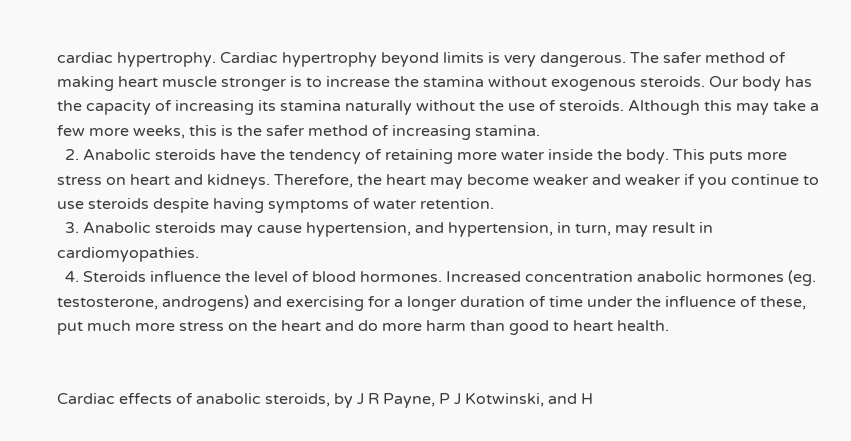cardiac hypertrophy. Cardiac hypertrophy beyond limits is very dangerous. The safer method of making heart muscle stronger is to increase the stamina without exogenous steroids. Our body has the capacity of increasing its stamina naturally without the use of steroids. Although this may take a few more weeks, this is the safer method of increasing stamina.
  2. Anabolic steroids have the tendency of retaining more water inside the body. This puts more stress on heart and kidneys. Therefore, the heart may become weaker and weaker if you continue to use steroids despite having symptoms of water retention.
  3. Anabolic steroids may cause hypertension, and hypertension, in turn, may result in cardiomyopathies.
  4. Steroids influence the level of blood hormones. Increased concentration anabolic hormones (eg. testosterone, androgens) and exercising for a longer duration of time under the influence of these, put much more stress on the heart and do more harm than good to heart health.


Cardiac effects of anabolic steroids, by J R Payne, P J Kotwinski, and H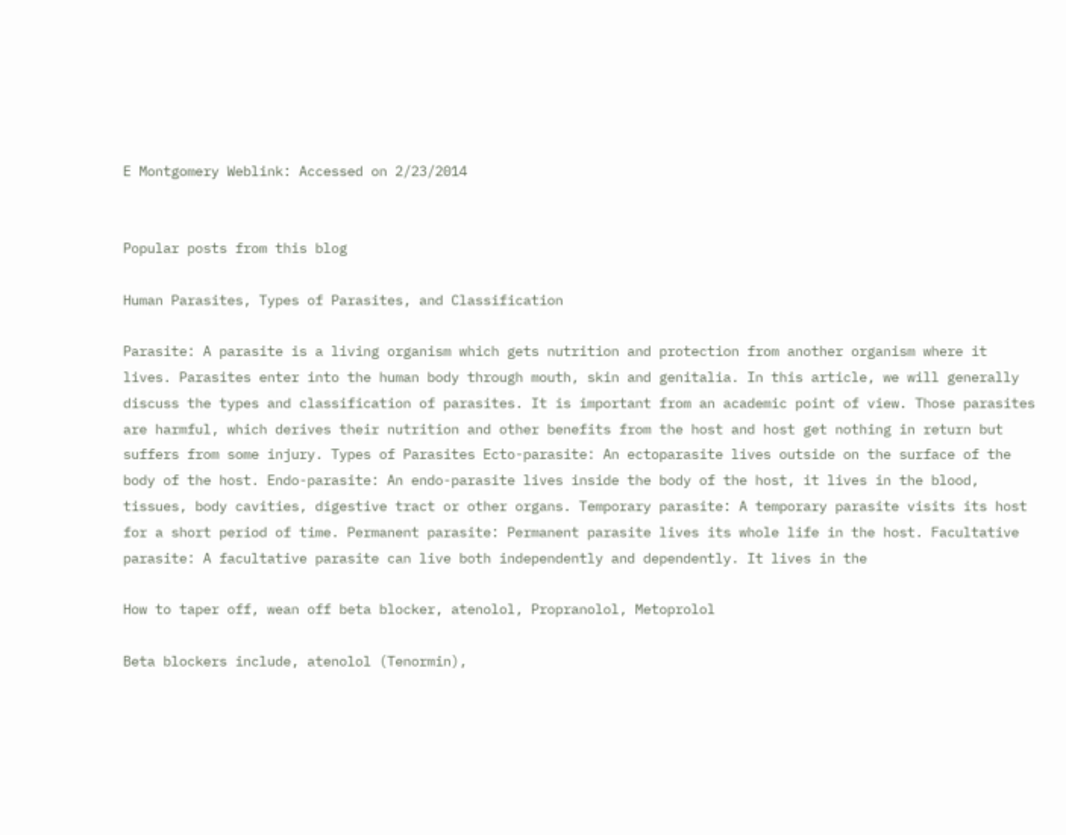E Montgomery Weblink: Accessed on 2/23/2014


Popular posts from this blog

Human Parasites, Types of Parasites, and Classification

Parasite: A parasite is a living organism which gets nutrition and protection from another organism where it lives. Parasites enter into the human body through mouth, skin and genitalia. In this article, we will generally discuss the types and classification of parasites. It is important from an academic point of view. Those parasites are harmful, which derives their nutrition and other benefits from the host and host get nothing in return but suffers from some injury. Types of Parasites Ecto-parasite: An ectoparasite lives outside on the surface of the body of the host. Endo-parasite: An endo-parasite lives inside the body of the host, it lives in the blood, tissues, body cavities, digestive tract or other organs. Temporary parasite: A temporary parasite visits its host for a short period of time. Permanent parasite: Permanent parasite lives its whole life in the host. Facultative parasite: A facultative parasite can live both independently and dependently. It lives in the

How to taper off, wean off beta blocker, atenolol, Propranolol, Metoprolol

Beta blockers include, atenolol (Tenormin),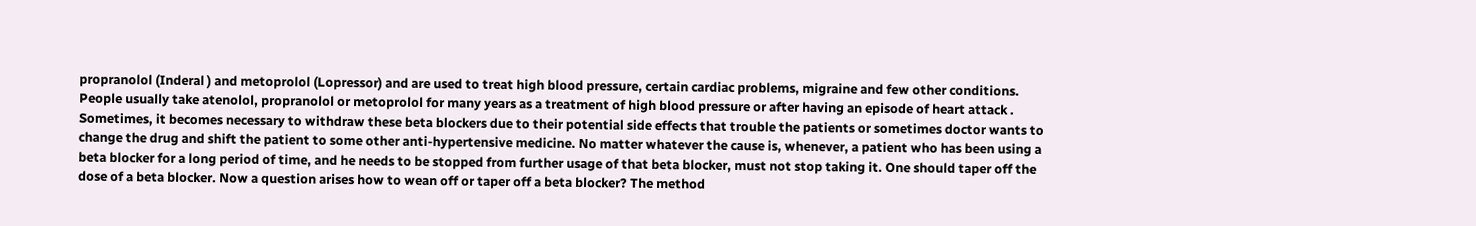propranolol (Inderal ) and metoprolol (Lopressor) and are used to treat high blood pressure, certain cardiac problems, migraine and few other conditions. People usually take atenolol, propranolol or metoprolol for many years as a treatment of high blood pressure or after having an episode of heart attack . Sometimes, it becomes necessary to withdraw these beta blockers due to their potential side effects that trouble the patients or sometimes doctor wants to change the drug and shift the patient to some other anti-hypertensive medicine. No matter whatever the cause is, whenever, a patient who has been using a beta blocker for a long period of time, and he needs to be stopped from further usage of that beta blocker, must not stop taking it. One should taper off the dose of a beta blocker. Now a question arises how to wean off or taper off a beta blocker? The method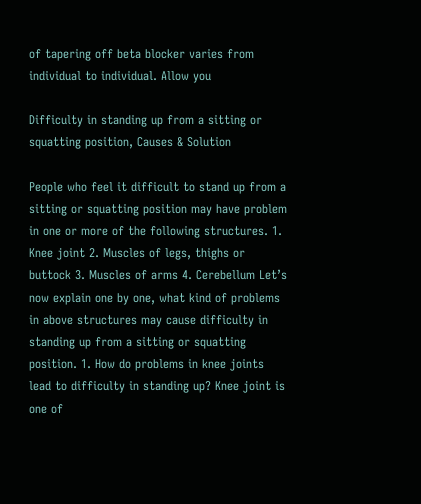of tapering off beta blocker varies from individual to individual. Allow you

Difficulty in standing up from a sitting or squatting position, Causes & Solution

People who feel it difficult to stand up from a sitting or squatting position may have problem in one or more of the following structures. 1. Knee joint 2. Muscles of legs, thighs or buttock 3. Muscles of arms 4. Cerebellum Let’s now explain one by one, what kind of problems in above structures may cause difficulty in standing up from a sitting or squatting position. 1. How do problems in knee joints lead to difficulty in standing up? Knee joint is one of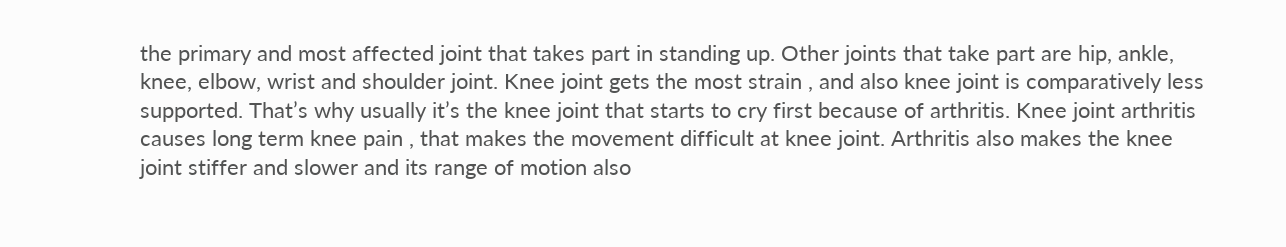the primary and most affected joint that takes part in standing up. Other joints that take part are hip, ankle, knee, elbow, wrist and shoulder joint. Knee joint gets the most strain , and also knee joint is comparatively less supported. That’s why usually it’s the knee joint that starts to cry first because of arthritis. Knee joint arthritis causes long term knee pain , that makes the movement difficult at knee joint. Arthritis also makes the knee joint stiffer and slower and its range of motion also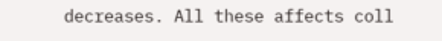decreases. All these affects coll